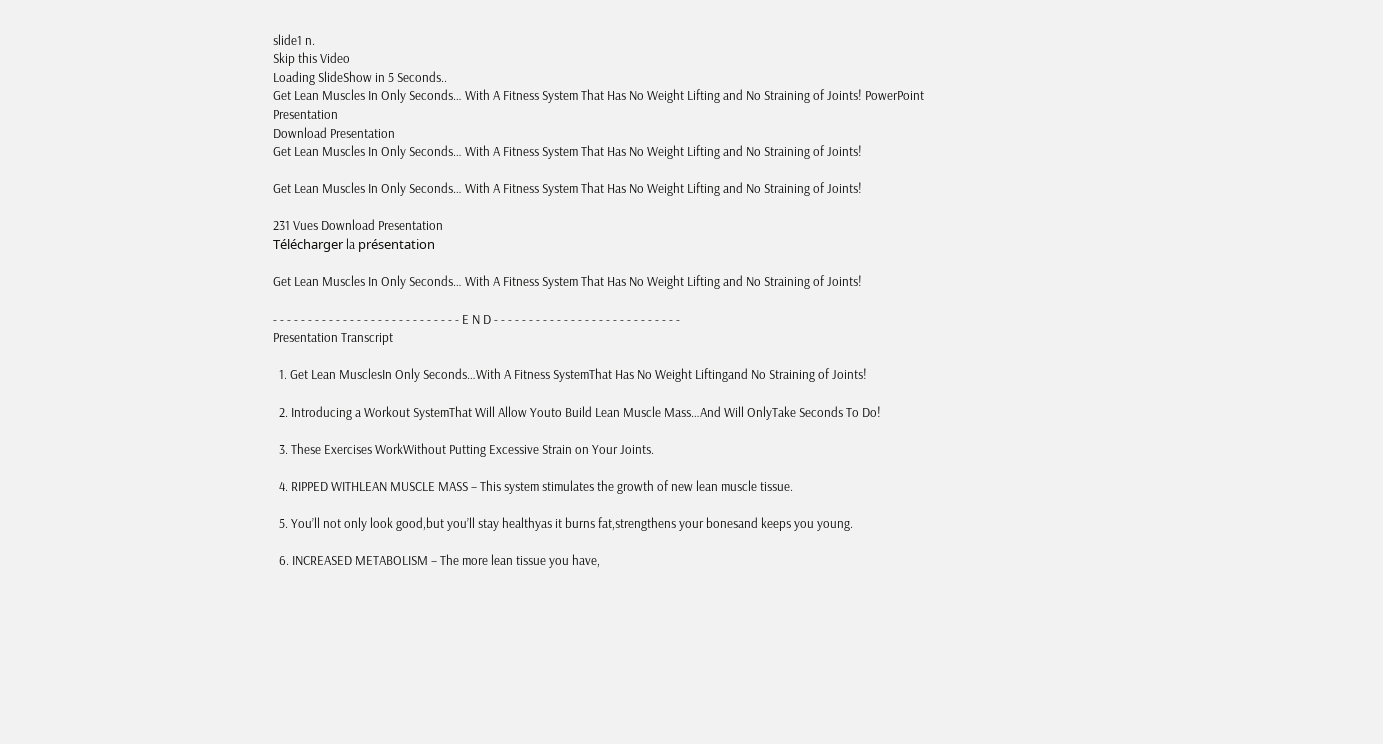slide1 n.
Skip this Video
Loading SlideShow in 5 Seconds..
Get Lean Muscles In Only Seconds… With A Fitness System That Has No Weight Lifting and No Straining of Joints! PowerPoint Presentation
Download Presentation
Get Lean Muscles In Only Seconds… With A Fitness System That Has No Weight Lifting and No Straining of Joints!

Get Lean Muscles In Only Seconds… With A Fitness System That Has No Weight Lifting and No Straining of Joints!

231 Vues Download Presentation
Télécharger la présentation

Get Lean Muscles In Only Seconds… With A Fitness System That Has No Weight Lifting and No Straining of Joints!

- - - - - - - - - - - - - - - - - - - - - - - - - - - E N D - - - - - - - - - - - - - - - - - - - - - - - - - - -
Presentation Transcript

  1. Get Lean MusclesIn Only Seconds…With A Fitness SystemThat Has No Weight Liftingand No Straining of Joints!

  2. Introducing a Workout SystemThat Will Allow Youto Build Lean Muscle Mass…And Will OnlyTake Seconds To Do!

  3. These Exercises WorkWithout Putting Excessive Strain on Your Joints.

  4. RIPPED WITHLEAN MUSCLE MASS – This system stimulates the growth of new lean muscle tissue.

  5. You’ll not only look good,but you’ll stay healthyas it burns fat,strengthens your bonesand keeps you young.

  6. INCREASED METABOLISM – The more lean tissue you have,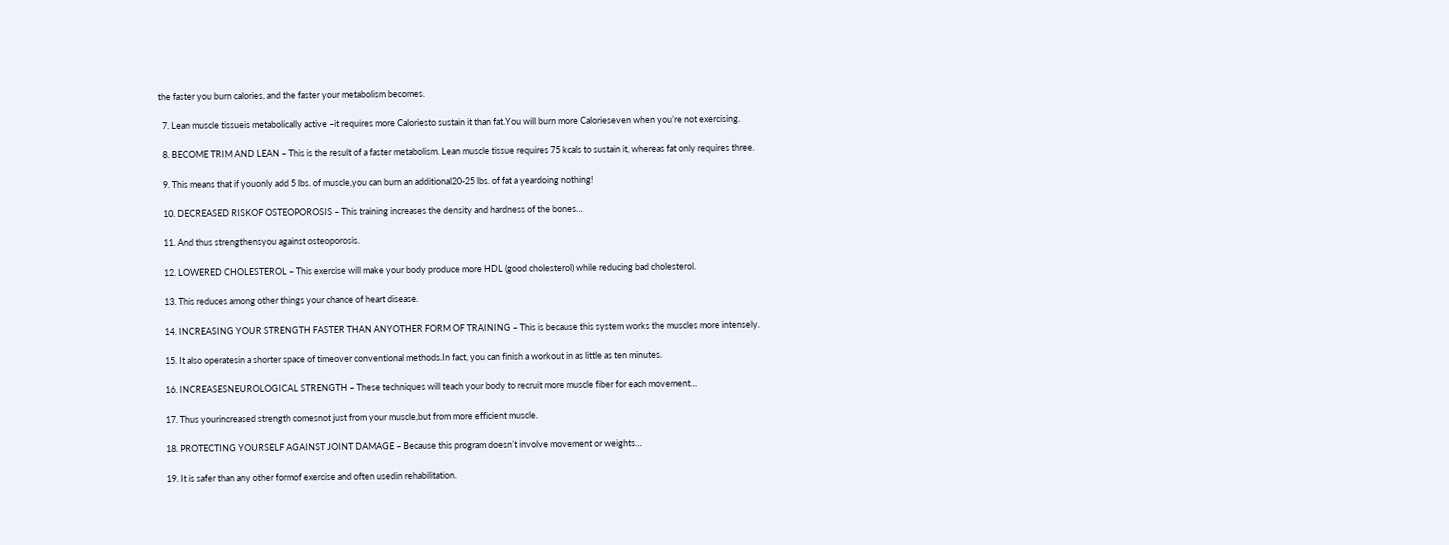the faster you burn calories, and the faster your metabolism becomes.

  7. Lean muscle tissueis metabolically active –it requires more Caloriesto sustain it than fat.You will burn more Calorieseven when you’re not exercising.

  8. BECOME TRIM AND LEAN – This is the result of a faster metabolism. Lean muscle tissue requires 75 kcals to sustain it, whereas fat only requires three.

  9. This means that if youonly add 5 lbs. of muscle,you can burn an additional20-25 lbs. of fat a yeardoing nothing!

  10. DECREASED RISKOF OSTEOPOROSIS – This training increases the density and hardness of the bones…

  11. And thus strengthensyou against osteoporosis.

  12. LOWERED CHOLESTEROL – This exercise will make your body produce more HDL (good cholesterol) while reducing bad cholesterol.

  13. This reduces among other things your chance of heart disease.

  14. INCREASING YOUR STRENGTH FASTER THAN ANYOTHER FORM OF TRAINING – This is because this system works the muscles more intensely.

  15. It also operatesin a shorter space of timeover conventional methods.In fact, you can finish a workout in as little as ten minutes.

  16. INCREASESNEUROLOGICAL STRENGTH – These techniques will teach your body to recruit more muscle fiber for each movement…

  17. Thus yourincreased strength comesnot just from your muscle,but from more efficient muscle.

  18. PROTECTING YOURSELF AGAINST JOINT DAMAGE – Because this program doesn’t involve movement or weights…

  19. It is safer than any other formof exercise and often usedin rehabilitation.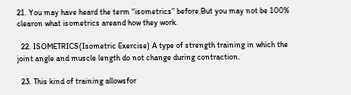21. You may have heard the term “isometrics” before.But you may not be 100% clearon what isometrics areand how they work.

  22. ISOMETRICS(Isometric Exercise) A type of strength training in which the joint angle and muscle length do not change during contraction.

  23. This kind of training allowsfor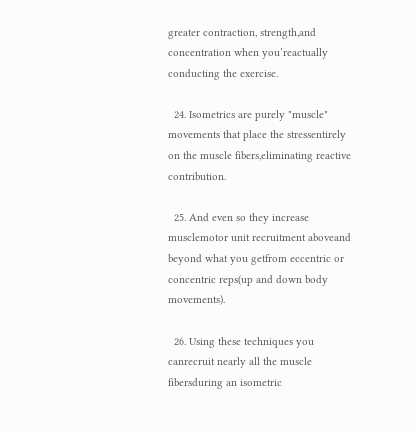greater contraction, strength,and concentration when you’reactually conducting the exercise.

  24. Isometrics are purely "muscle" movements that place the stressentirely on the muscle fibers,eliminating reactive contribution.

  25. And even so they increase musclemotor unit recruitment aboveand beyond what you getfrom eccentric or concentric reps(up and down body movements).

  26. Using these techniques you canrecruit nearly all the muscle fibersduring an isometric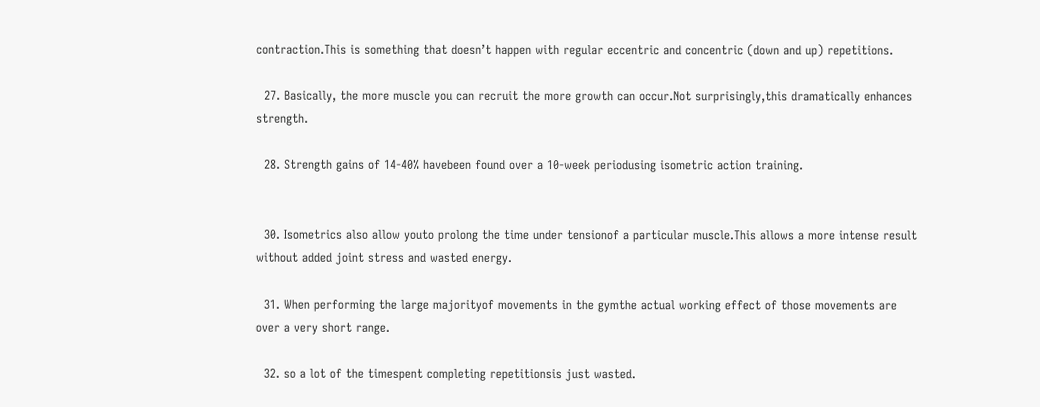contraction.This is something that doesn’t happen with regular eccentric and concentric (down and up) repetitions.

  27. Basically, the more muscle you can recruit the more growth can occur.Not surprisingly,this dramatically enhances strength.

  28. Strength gains of 14-40% havebeen found over a 10-week periodusing isometric action training.


  30. Isometrics also allow youto prolong the time under tensionof a particular muscle.This allows a more intense result without added joint stress and wasted energy.

  31. When performing the large majorityof movements in the gymthe actual working effect of those movements are over a very short range.

  32. so a lot of the timespent completing repetitionsis just wasted.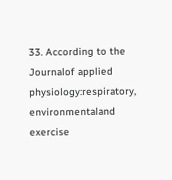33. According to the Journalof applied physiology:respiratory, environmentaland exercise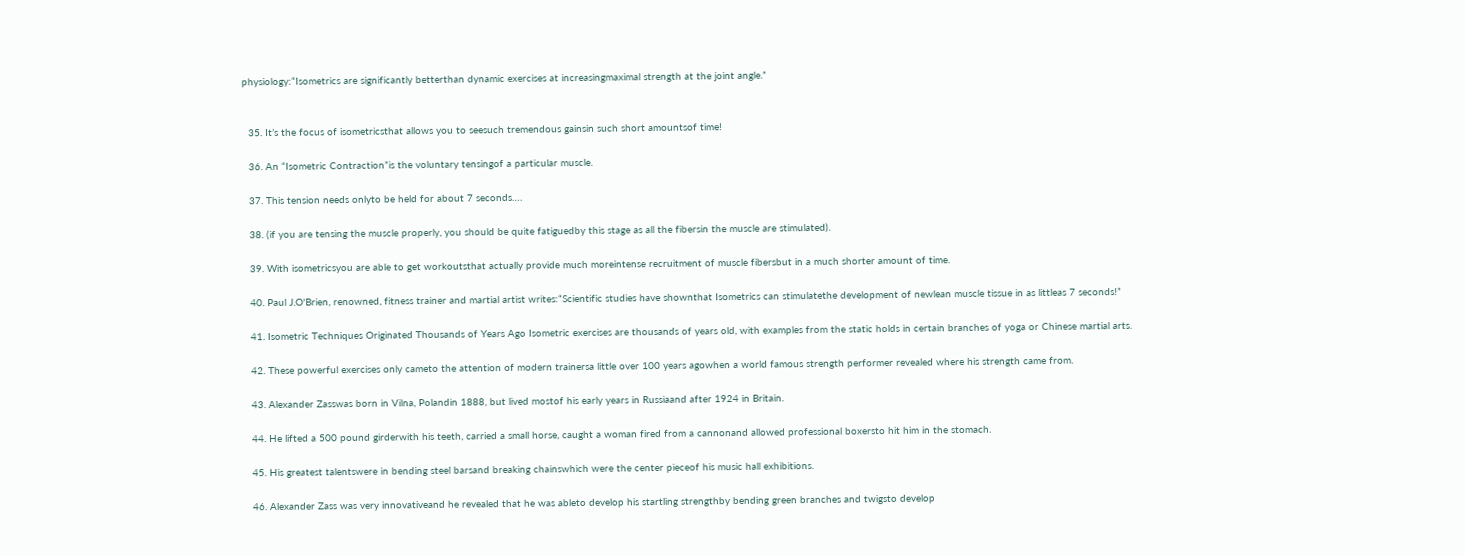physiology:“Isometrics are significantly betterthan dynamic exercises at increasingmaximal strength at the joint angle.”


  35. It’s the focus of isometricsthat allows you to seesuch tremendous gainsin such short amountsof time!

  36. An “Isometric Contraction”is the voluntary tensingof a particular muscle.

  37. This tension needs onlyto be held for about 7 seconds….

  38. (if you are tensing the muscle properly, you should be quite fatiguedby this stage as all the fibersin the muscle are stimulated).

  39. With isometricsyou are able to get workoutsthat actually provide much moreintense recruitment of muscle fibersbut in a much shorter amount of time.

  40. Paul J.O'Brien, renowned, fitness trainer and martial artist writes:“Scientific studies have shownthat Isometrics can stimulatethe development of newlean muscle tissue in as littleas 7 seconds!”

  41. Isometric Techniques Originated Thousands of Years Ago Isometric exercises are thousands of years old, with examples from the static holds in certain branches of yoga or Chinese martial arts.

  42. These powerful exercises only cameto the attention of modern trainersa little over 100 years agowhen a world famous strength performer revealed where his strength came from.

  43. Alexander Zasswas born in Vilna, Polandin 1888, but lived mostof his early years in Russiaand after 1924 in Britain.

  44. He lifted a 500 pound girderwith his teeth, carried a small horse, caught a woman fired from a cannonand allowed professional boxersto hit him in the stomach.

  45. His greatest talentswere in bending steel barsand breaking chainswhich were the center pieceof his music hall exhibitions.

  46. Alexander Zass was very innovativeand he revealed that he was ableto develop his startling strengthby bending green branches and twigsto develop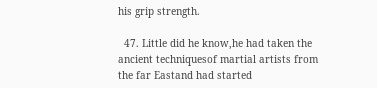his grip strength.

  47. Little did he know,he had taken the ancient techniquesof martial artists from the far Eastand had started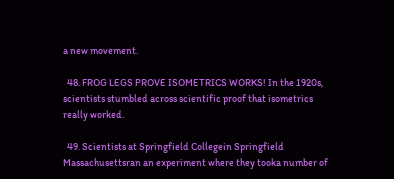a new movement.

  48. FROG LEGS PROVE ISOMETRICS WORKS! In the 1920s, scientists stumbled across scientific proof that isometrics really worked.

  49. Scientists at Springfield Collegein Springfield Massachusettsran an experiment where they tooka number of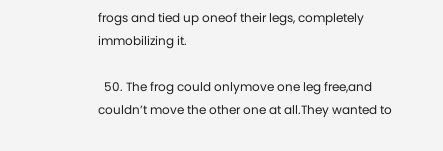frogs and tied up oneof their legs, completely immobilizing it.

  50. The frog could onlymove one leg free,and couldn’t move the other one at all.They wanted to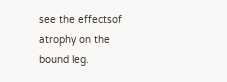see the effectsof atrophy on the bound leg.